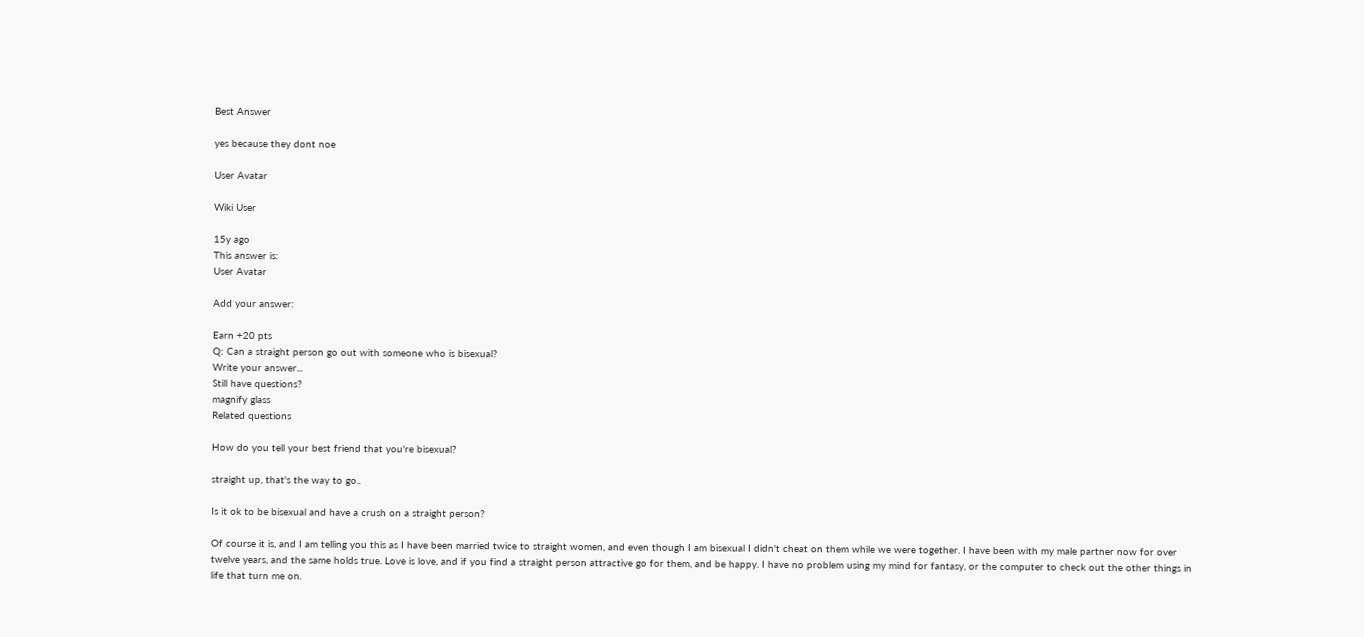Best Answer

yes because they dont noe

User Avatar

Wiki User

15y ago
This answer is:
User Avatar

Add your answer:

Earn +20 pts
Q: Can a straight person go out with someone who is bisexual?
Write your answer...
Still have questions?
magnify glass
Related questions

How do you tell your best friend that you're bisexual?

straight up, that's the way to go..

Is it ok to be bisexual and have a crush on a straight person?

Of course it is, and I am telling you this as I have been married twice to straight women, and even though I am bisexual I didn't cheat on them while we were together. I have been with my male partner now for over twelve years, and the same holds true. Love is love, and if you find a straight person attractive go for them, and be happy. I have no problem using my mind for fantasy, or the computer to check out the other things in life that turn me on.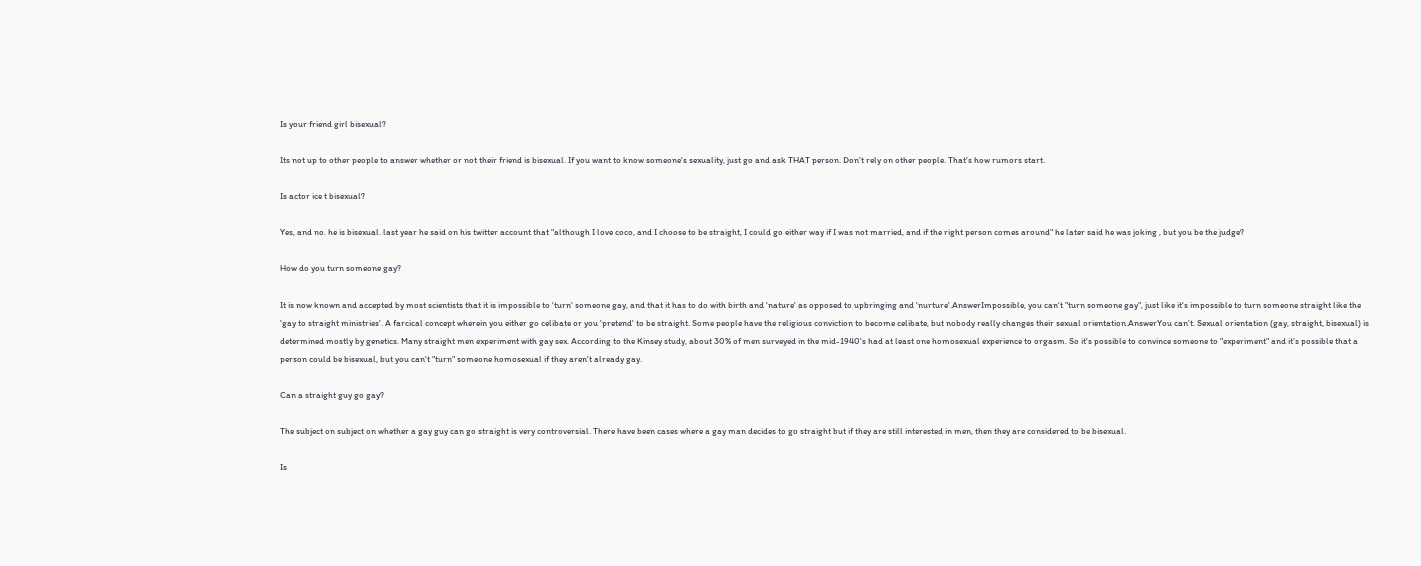Is your friend girl bisexual?

Its not up to other people to answer whether or not their friend is bisexual. If you want to know someone's sexuality, just go and ask THAT person. Don't rely on other people. That's how rumors start.

Is actor ice t bisexual?

Yes, and no. he is bisexual. last year he said on his twitter account that "although I love coco, and I choose to be straight, I could go either way if I was not married, and if the right person comes around" he later said he was joking , but you be the judge?

How do you turn someone gay?

It is now known and accepted by most scientists that it is impossible to 'turn' someone gay, and that it has to do with birth and 'nature' as opposed to upbringing and 'nurture'.AnswerImpossible, you can't "turn someone gay", just like it's impossible to turn someone straight like the 'gay to straight ministries'. A farcical concept wherein you either go celibate or you 'pretend' to be straight. Some people have the religious conviction to become celibate, but nobody really changes their sexual orientation.AnswerYou can't. Sexual orientation (gay, straight, bisexual) is determined mostly by genetics. Many straight men experiment with gay sex. According to the Kinsey study, about 30% of men surveyed in the mid-1940's had at least one homosexual experience to orgasm. So it's possible to convince someone to "experiment" and it's possible that a person could be bisexual, but you can't "turn" someone homosexual if they aren't already gay.

Can a straight guy go gay?

The subject on subject on whether a gay guy can go straight is very controversial. There have been cases where a gay man decides to go straight but if they are still interested in men, then they are considered to be bisexual.

Is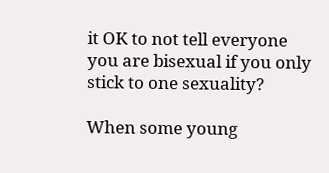it OK to not tell everyone you are bisexual if you only stick to one sexuality?

When some young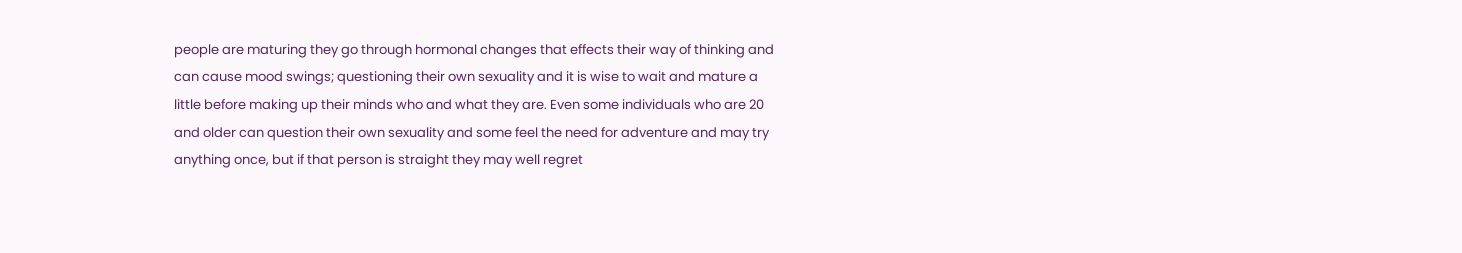people are maturing they go through hormonal changes that effects their way of thinking and can cause mood swings; questioning their own sexuality and it is wise to wait and mature a little before making up their minds who and what they are. Even some individuals who are 20 and older can question their own sexuality and some feel the need for adventure and may try anything once, but if that person is straight they may well regret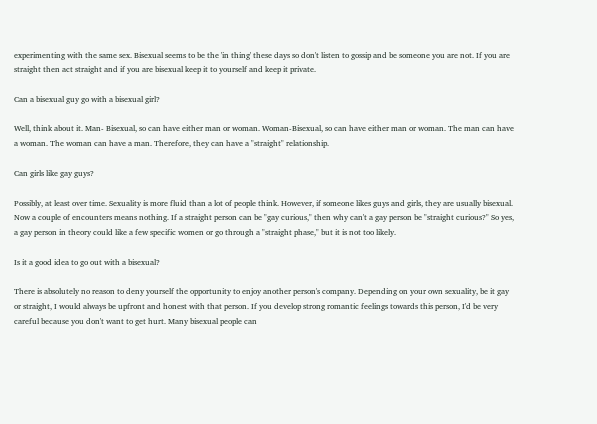experimenting with the same sex. Bisexual seems to be the 'in thing' these days so don't listen to gossip and be someone you are not. If you are straight then act straight and if you are bisexual keep it to yourself and keep it private.

Can a bisexual guy go with a bisexual girl?

Well, think about it. Man- Bisexual, so can have either man or woman. Woman-Bisexual, so can have either man or woman. The man can have a woman. The woman can have a man. Therefore, they can have a "straight" relationship.

Can girls like gay guys?

Possibly, at least over time. Sexuality is more fluid than a lot of people think. However, if someone likes guys and girls, they are usually bisexual. Now a couple of encounters means nothing. If a straight person can be "gay curious," then why can't a gay person be "straight curious?" So yes, a gay person in theory could like a few specific women or go through a "straight phase," but it is not too likely.

Is it a good idea to go out with a bisexual?

There is absolutely no reason to deny yourself the opportunity to enjoy another person's company. Depending on your own sexuality, be it gay or straight, I would always be upfront and honest with that person. If you develop strong romantic feelings towards this person, I'd be very careful because you don't want to get hurt. Many bisexual people can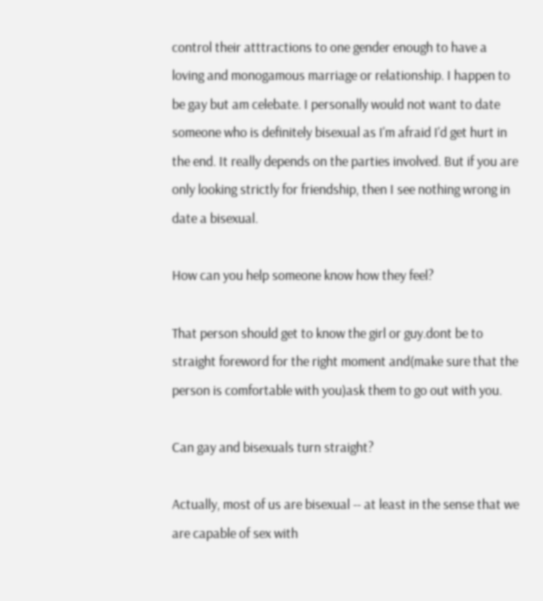control their atttractions to one gender enough to have a loving and monogamous marriage or relationship. I happen to be gay but am celebate. I personally would not want to date someone who is definitely bisexual as I'm afraid I'd get hurt in the end. It really depends on the parties involved. But if you are only looking strictly for friendship, then I see nothing wrong in date a bisexual.

How can you help someone know how they feel?

That person should get to know the girl or guy.dont be to straight foreword for the right moment and(make sure that the person is comfortable with you)ask them to go out with you.

Can gay and bisexuals turn straight?

Actually, most of us are bisexual -- at least in the sense that we are capable of sex with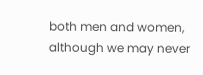both men and women, although we may never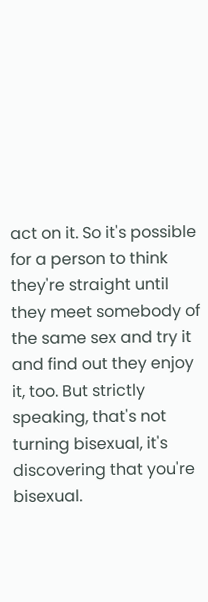act on it. So it's possible for a person to think they're straight until they meet somebody of the same sex and try it and find out they enjoy it, too. But strictly speaking, that's not turning bisexual, it's discovering that you're bisexual.